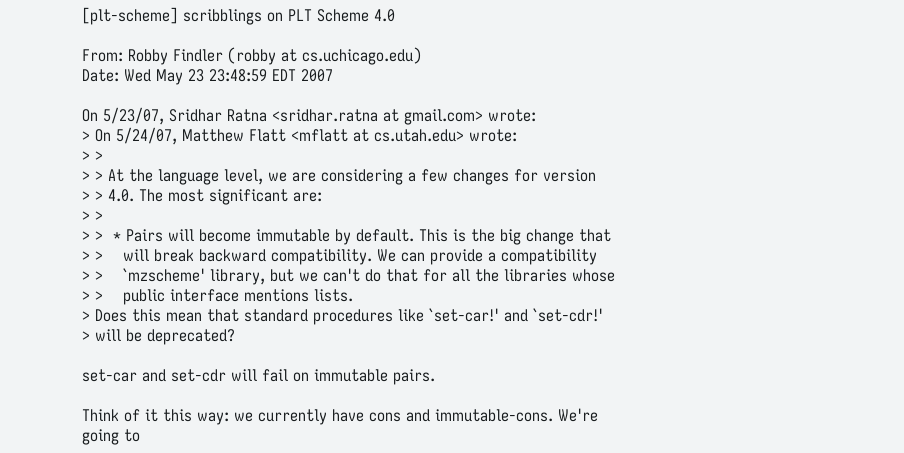[plt-scheme] scribblings on PLT Scheme 4.0

From: Robby Findler (robby at cs.uchicago.edu)
Date: Wed May 23 23:48:59 EDT 2007

On 5/23/07, Sridhar Ratna <sridhar.ratna at gmail.com> wrote:
> On 5/24/07, Matthew Flatt <mflatt at cs.utah.edu> wrote:
> >
> > At the language level, we are considering a few changes for version
> > 4.0. The most significant are:
> >
> >  * Pairs will become immutable by default. This is the big change that
> >    will break backward compatibility. We can provide a compatibility
> >    `mzscheme' library, but we can't do that for all the libraries whose
> >    public interface mentions lists.
> Does this mean that standard procedures like `set-car!' and `set-cdr!'
> will be deprecated?

set-car and set-cdr will fail on immutable pairs.

Think of it this way: we currently have cons and immutable-cons. We're
going to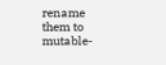rename them to mutable-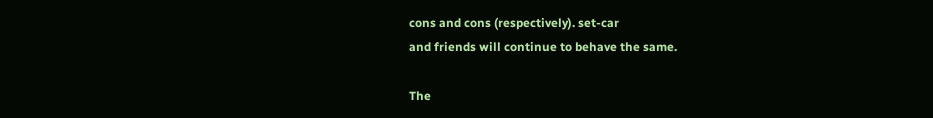cons and cons (respectively). set-car
and friends will continue to behave the same.

The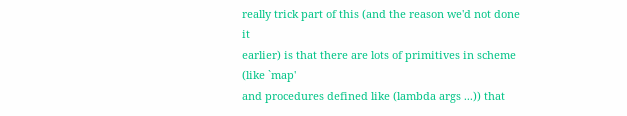really trick part of this (and the reason we'd not done it
earlier) is that there are lots of primitives in scheme (like `map'
and procedures defined like (lambda args ...)) that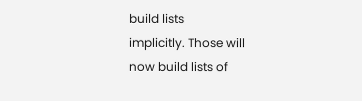build lists
implicitly. Those will now build lists of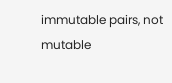immutable pairs, not mutable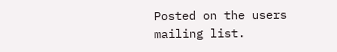Posted on the users mailing list.